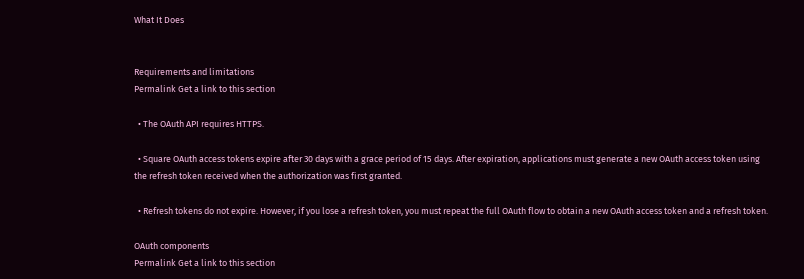What It Does


Requirements and limitations
Permalink Get a link to this section

  • The OAuth API requires HTTPS.

  • Square OAuth access tokens expire after 30 days with a grace period of 15 days. After expiration, applications must generate a new OAuth access token using the refresh token received when the authorization was first granted.

  • Refresh tokens do not expire. However, if you lose a refresh token, you must repeat the full OAuth flow to obtain a new OAuth access token and a refresh token.

OAuth components
Permalink Get a link to this section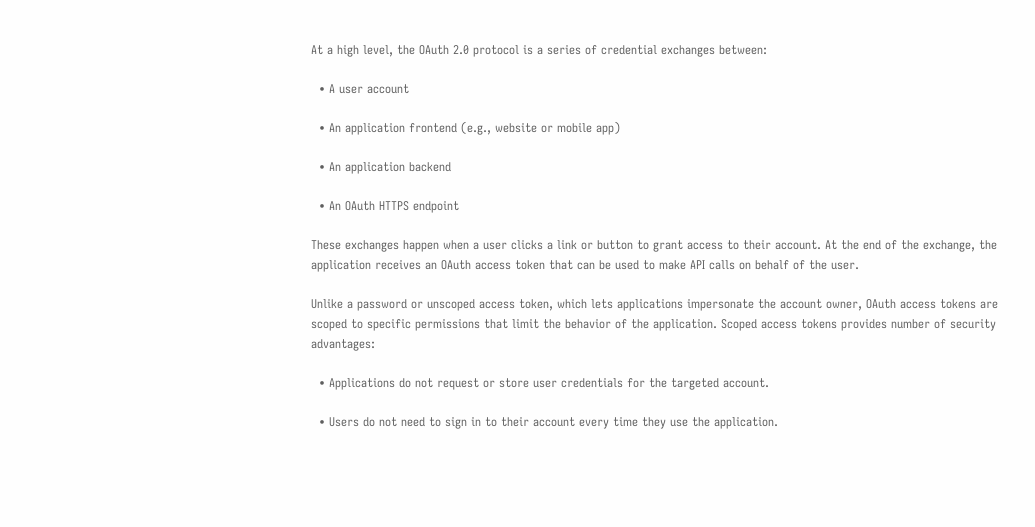At a high level, the OAuth 2.0 protocol is a series of credential exchanges between:

  • A user account

  • An application frontend (e.g., website or mobile app)

  • An application backend

  • An OAuth HTTPS endpoint

These exchanges happen when a user clicks a link or button to grant access to their account. At the end of the exchange, the application receives an OAuth access token that can be used to make API calls on behalf of the user.

Unlike a password or unscoped access token, which lets applications impersonate the account owner, OAuth access tokens are scoped to specific permissions that limit the behavior of the application. Scoped access tokens provides number of security advantages:

  • Applications do not request or store user credentials for the targeted account.

  • Users do not need to sign in to their account every time they use the application.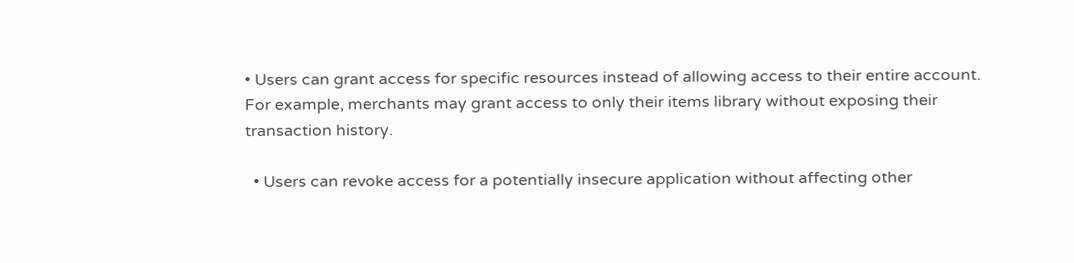• Users can grant access for specific resources instead of allowing access to their entire account. For example, merchants may grant access to only their items library without exposing their transaction history.

  • Users can revoke access for a potentially insecure application without affecting other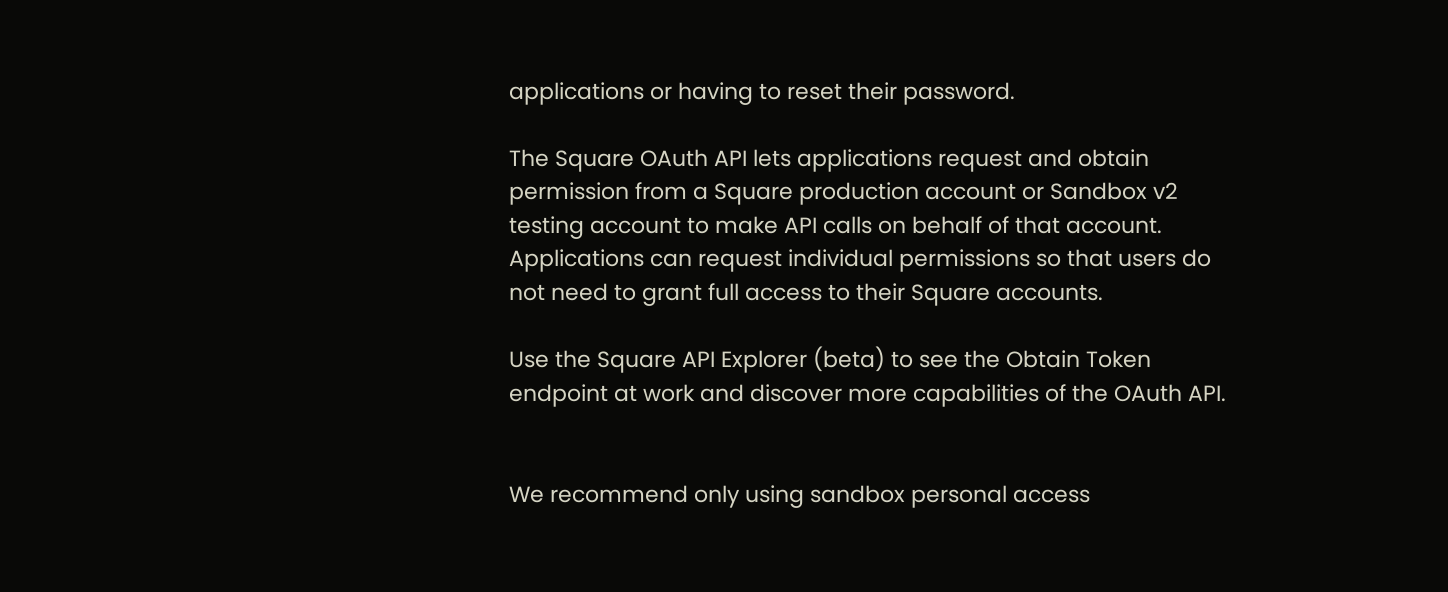applications or having to reset their password.

The Square OAuth API lets applications request and obtain permission from a Square production account or Sandbox v2 testing account to make API calls on behalf of that account. Applications can request individual permissions so that users do not need to grant full access to their Square accounts.

Use the Square API Explorer (beta) to see the Obtain Token endpoint at work and discover more capabilities of the OAuth API.


We recommend only using sandbox personal access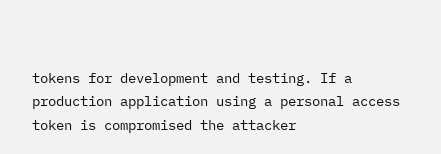tokens for development and testing. If a production application using a personal access token is compromised the attacker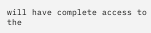will have complete access to the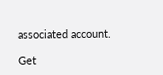associated account.

Get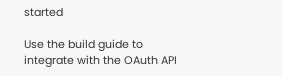started

Use the build guide to integrate with the OAuth API